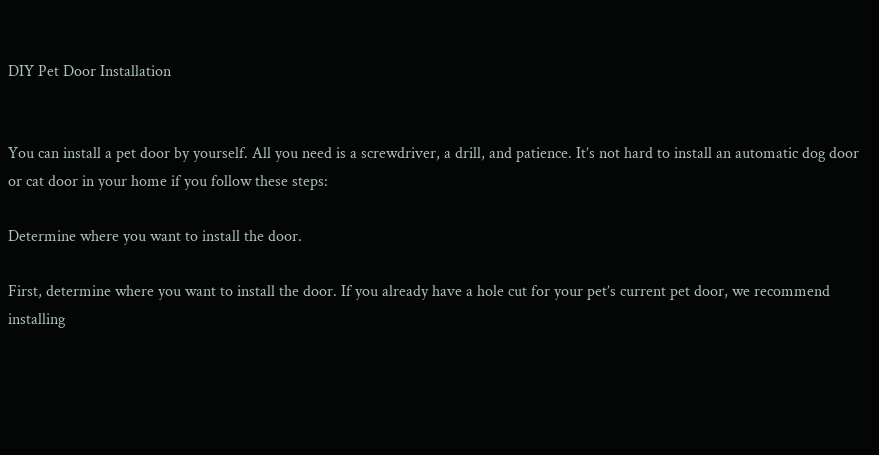DIY Pet Door Installation


You can install a pet door by yourself. All you need is a screwdriver, a drill, and patience. It’s not hard to install an automatic dog door or cat door in your home if you follow these steps:

Determine where you want to install the door.

First, determine where you want to install the door. If you already have a hole cut for your pet’s current pet door, we recommend installing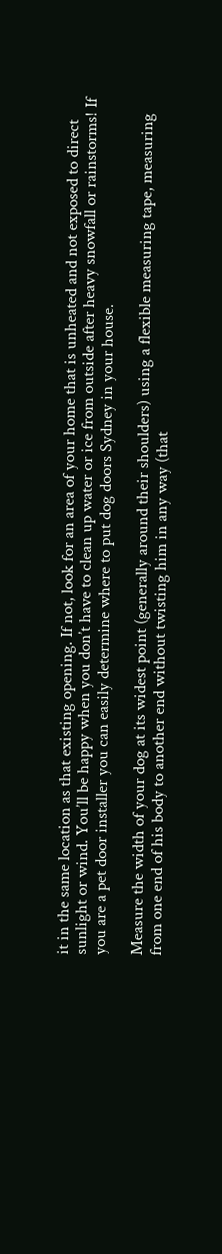it in the same location as that existing opening. If not, look for an area of your home that is unheated and not exposed to direct sunlight or wind. You’ll be happy when you don’t have to clean up water or ice from outside after heavy snowfall or rainstorms! If you are a pet door installer you can easily determine where to put dog doors Sydney in your house.

Measure the width of your dog at its widest point (generally around their shoulders) using a flexible measuring tape, measuring from one end of his body to another end without twisting him in any way (that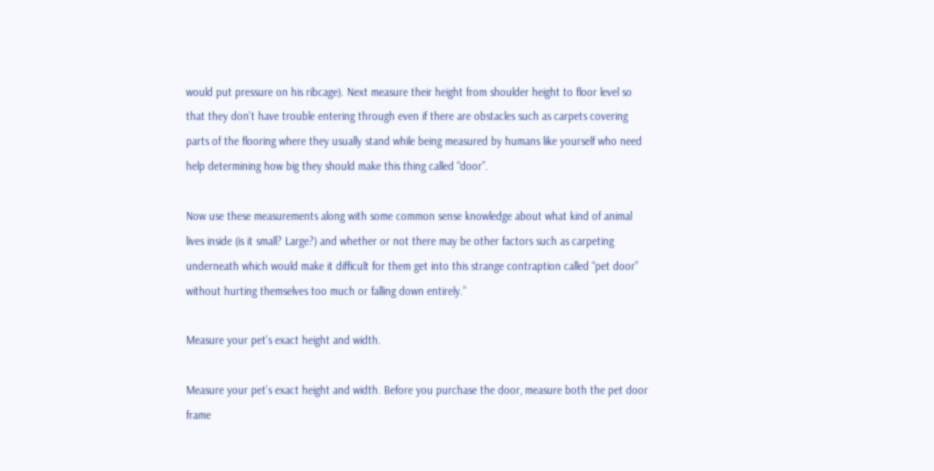would put pressure on his ribcage). Next measure their height from shoulder height to floor level so that they don’t have trouble entering through even if there are obstacles such as carpets covering parts of the flooring where they usually stand while being measured by humans like yourself who need help determining how big they should make this thing called “door”.

Now use these measurements along with some common sense knowledge about what kind of animal lives inside (is it small? Large?) and whether or not there may be other factors such as carpeting underneath which would make it difficult for them get into this strange contraption called “pet door” without hurting themselves too much or falling down entirely.”

Measure your pet’s exact height and width.

Measure your pet’s exact height and width. Before you purchase the door, measure both the pet door frame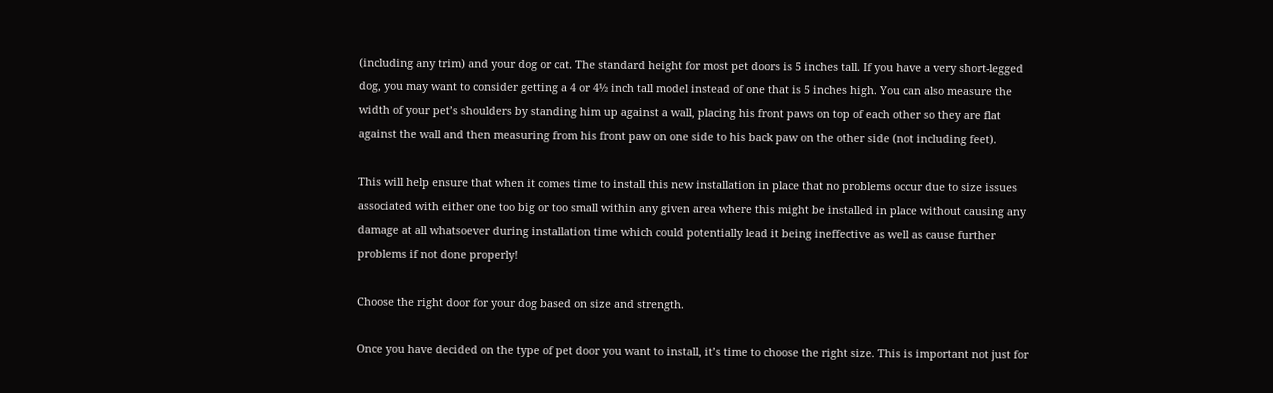(including any trim) and your dog or cat. The standard height for most pet doors is 5 inches tall. If you have a very short-legged dog, you may want to consider getting a 4 or 4½ inch tall model instead of one that is 5 inches high. You can also measure the width of your pet’s shoulders by standing him up against a wall, placing his front paws on top of each other so they are flat against the wall and then measuring from his front paw on one side to his back paw on the other side (not including feet).

This will help ensure that when it comes time to install this new installation in place that no problems occur due to size issues associated with either one too big or too small within any given area where this might be installed in place without causing any damage at all whatsoever during installation time which could potentially lead it being ineffective as well as cause further problems if not done properly!

Choose the right door for your dog based on size and strength.

Once you have decided on the type of pet door you want to install, it’s time to choose the right size. This is important not just for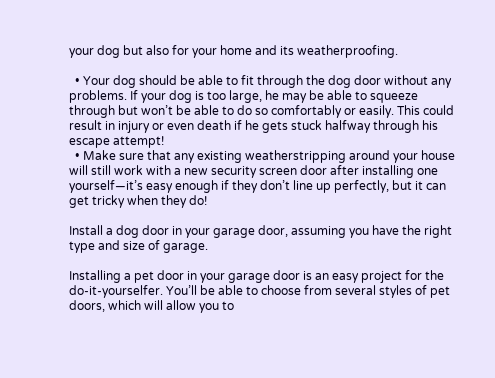your dog but also for your home and its weatherproofing.

  • Your dog should be able to fit through the dog door without any problems. If your dog is too large, he may be able to squeeze through but won’t be able to do so comfortably or easily. This could result in injury or even death if he gets stuck halfway through his escape attempt!
  • Make sure that any existing weatherstripping around your house will still work with a new security screen door after installing one yourself—it’s easy enough if they don’t line up perfectly, but it can get tricky when they do!

Install a dog door in your garage door, assuming you have the right type and size of garage.

Installing a pet door in your garage door is an easy project for the do-it-yourselfer. You’ll be able to choose from several styles of pet doors, which will allow you to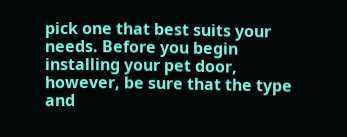pick one that best suits your needs. Before you begin installing your pet door, however, be sure that the type and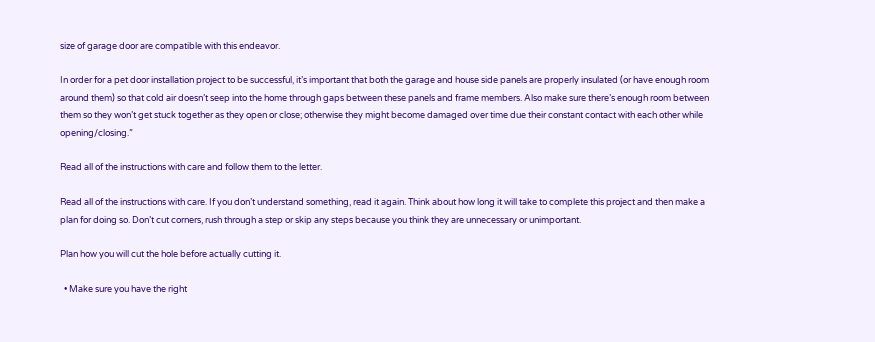size of garage door are compatible with this endeavor.

In order for a pet door installation project to be successful, it’s important that both the garage and house side panels are properly insulated (or have enough room around them) so that cold air doesn’t seep into the home through gaps between these panels and frame members. Also make sure there’s enough room between them so they won’t get stuck together as they open or close; otherwise they might become damaged over time due their constant contact with each other while opening/closing.”

Read all of the instructions with care and follow them to the letter.

Read all of the instructions with care. If you don’t understand something, read it again. Think about how long it will take to complete this project and then make a plan for doing so. Don’t cut corners, rush through a step or skip any steps because you think they are unnecessary or unimportant.

Plan how you will cut the hole before actually cutting it.

  • Make sure you have the right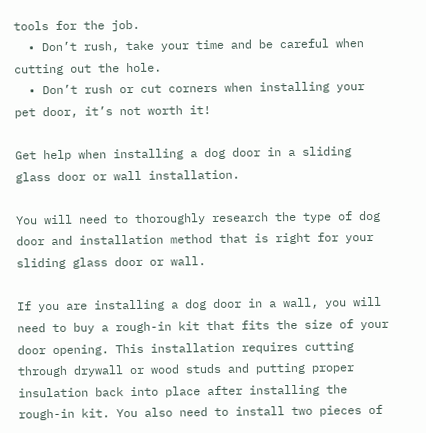tools for the job.
  • Don’t rush, take your time and be careful when cutting out the hole.
  • Don’t rush or cut corners when installing your pet door, it’s not worth it!

Get help when installing a dog door in a sliding glass door or wall installation.

You will need to thoroughly research the type of dog door and installation method that is right for your sliding glass door or wall.

If you are installing a dog door in a wall, you will need to buy a rough-in kit that fits the size of your door opening. This installation requires cutting through drywall or wood studs and putting proper insulation back into place after installing the rough-in kit. You also need to install two pieces of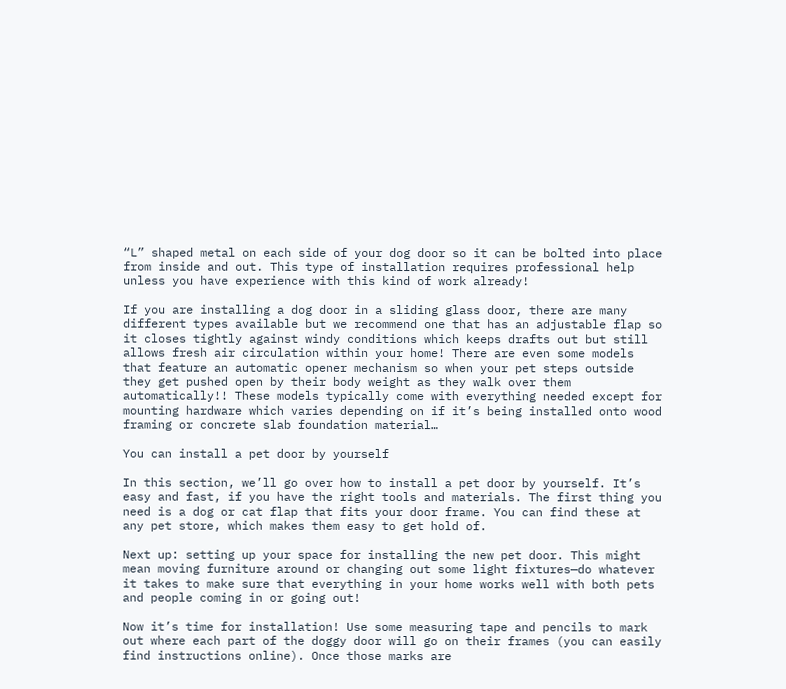“L” shaped metal on each side of your dog door so it can be bolted into place from inside and out. This type of installation requires professional help unless you have experience with this kind of work already!

If you are installing a dog door in a sliding glass door, there are many different types available but we recommend one that has an adjustable flap so it closes tightly against windy conditions which keeps drafts out but still allows fresh air circulation within your home! There are even some models that feature an automatic opener mechanism so when your pet steps outside they get pushed open by their body weight as they walk over them automatically!! These models typically come with everything needed except for mounting hardware which varies depending on if it’s being installed onto wood framing or concrete slab foundation material…

You can install a pet door by yourself

In this section, we’ll go over how to install a pet door by yourself. It’s easy and fast, if you have the right tools and materials. The first thing you need is a dog or cat flap that fits your door frame. You can find these at any pet store, which makes them easy to get hold of.

Next up: setting up your space for installing the new pet door. This might mean moving furniture around or changing out some light fixtures—do whatever it takes to make sure that everything in your home works well with both pets and people coming in or going out!

Now it’s time for installation! Use some measuring tape and pencils to mark out where each part of the doggy door will go on their frames (you can easily find instructions online). Once those marks are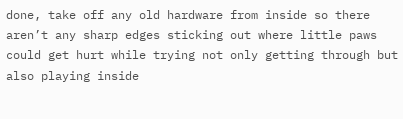done, take off any old hardware from inside so there aren’t any sharp edges sticking out where little paws could get hurt while trying not only getting through but also playing inside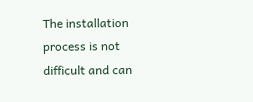The installation process is not difficult and can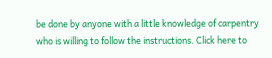be done by anyone with a little knowledge of carpentry who is willing to follow the instructions. Click here to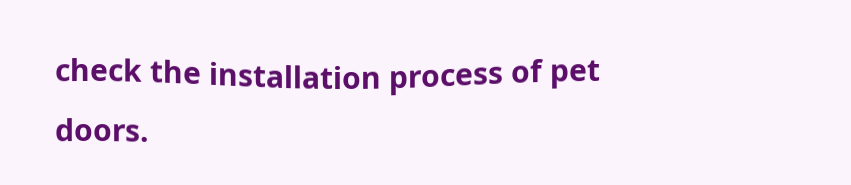check the installation process of pet doors.